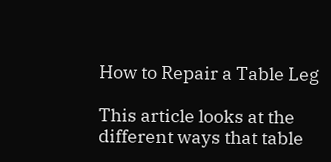How to Repair a Table Leg

This article looks at the different ways that table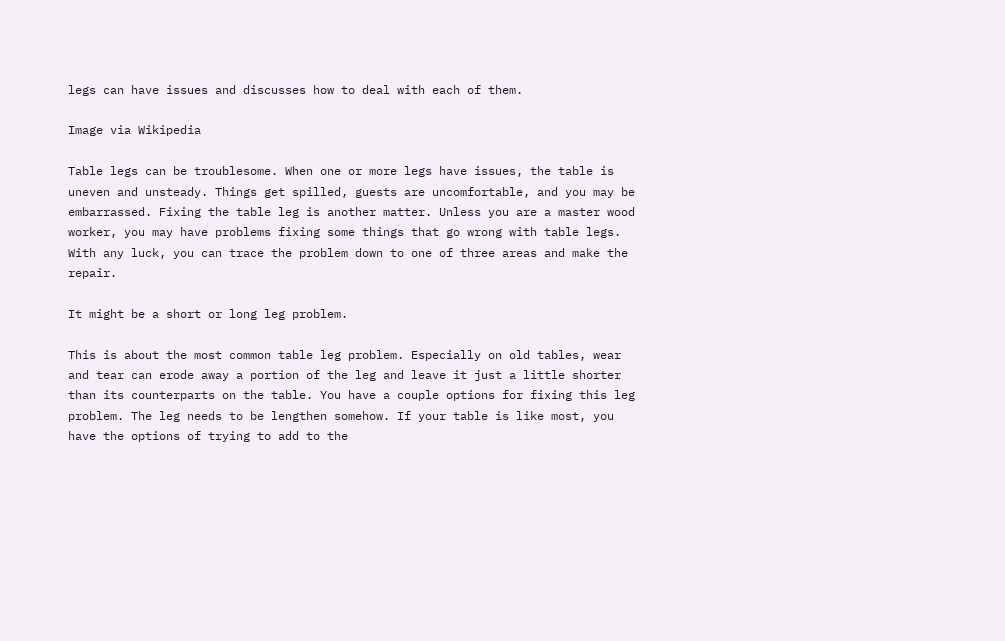legs can have issues and discusses how to deal with each of them.

Image via Wikipedia

Table legs can be troublesome. When one or more legs have issues, the table is uneven and unsteady. Things get spilled, guests are uncomfortable, and you may be embarrassed. Fixing the table leg is another matter. Unless you are a master wood worker, you may have problems fixing some things that go wrong with table legs. With any luck, you can trace the problem down to one of three areas and make the repair.

It might be a short or long leg problem.

This is about the most common table leg problem. Especially on old tables, wear and tear can erode away a portion of the leg and leave it just a little shorter than its counterparts on the table. You have a couple options for fixing this leg problem. The leg needs to be lengthen somehow. If your table is like most, you have the options of trying to add to the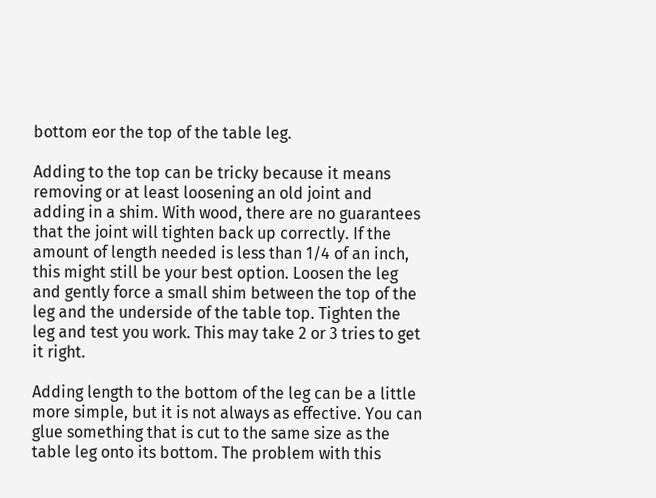bottom eor the top of the table leg.

Adding to the top can be tricky because it means removing or at least loosening an old joint and adding in a shim. With wood, there are no guarantees that the joint will tighten back up correctly. If the amount of length needed is less than 1/4 of an inch, this might still be your best option. Loosen the leg and gently force a small shim between the top of the leg and the underside of the table top. Tighten the leg and test you work. This may take 2 or 3 tries to get it right.

Adding length to the bottom of the leg can be a little more simple, but it is not always as effective. You can glue something that is cut to the same size as the table leg onto its bottom. The problem with this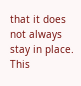that it does not always stay in place. This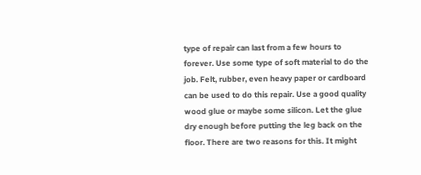type of repair can last from a few hours to forever. Use some type of soft material to do the job. Felt, rubber, even heavy paper or cardboard can be used to do this repair. Use a good quality wood glue or maybe some silicon. Let the glue dry enough before putting the leg back on the floor. There are two reasons for this. It might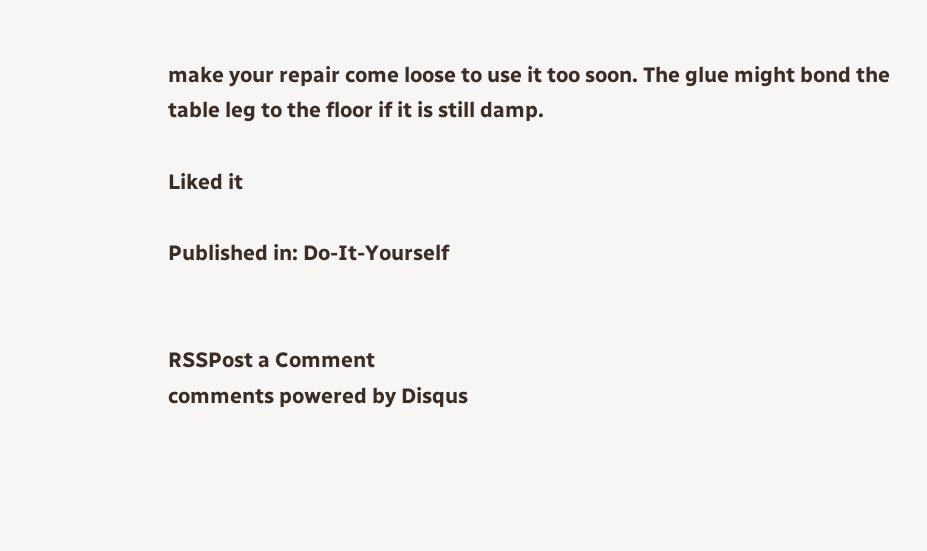make your repair come loose to use it too soon. The glue might bond the table leg to the floor if it is still damp.

Liked it

Published in: Do-It-Yourself


RSSPost a Comment
comments powered by Disqus